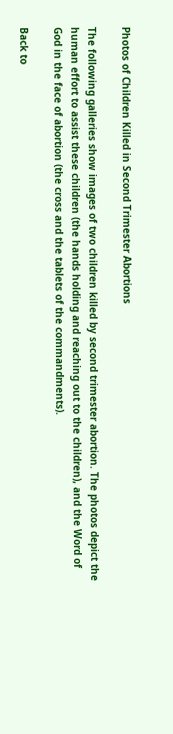Photos of Children Killed in Second Trimester Abortions

The following galleries show images of two children killed by second trimester abortion. The photos depict the human effort to assist these children (the hands holding and reaching out to the children), and the Word of God in the face of abortion (the cross and the tablets of the commandments).

Back to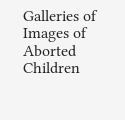Galleries of Images of Aborted Children